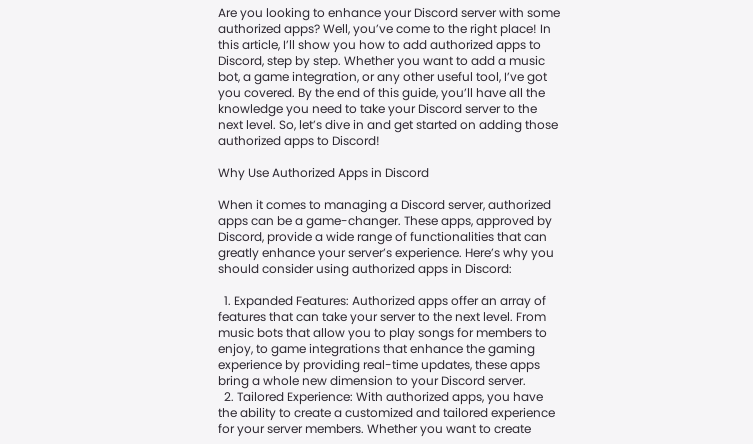Are you looking to enhance your Discord server with some authorized apps? Well, you’ve come to the right place! In this article, I’ll show you how to add authorized apps to Discord, step by step. Whether you want to add a music bot, a game integration, or any other useful tool, I’ve got you covered. By the end of this guide, you’ll have all the knowledge you need to take your Discord server to the next level. So, let’s dive in and get started on adding those authorized apps to Discord!

Why Use Authorized Apps in Discord

When it comes to managing a Discord server, authorized apps can be a game-changer. These apps, approved by Discord, provide a wide range of functionalities that can greatly enhance your server’s experience. Here’s why you should consider using authorized apps in Discord:

  1. Expanded Features: Authorized apps offer an array of features that can take your server to the next level. From music bots that allow you to play songs for members to enjoy, to game integrations that enhance the gaming experience by providing real-time updates, these apps bring a whole new dimension to your Discord server.
  2. Tailored Experience: With authorized apps, you have the ability to create a customized and tailored experience for your server members. Whether you want to create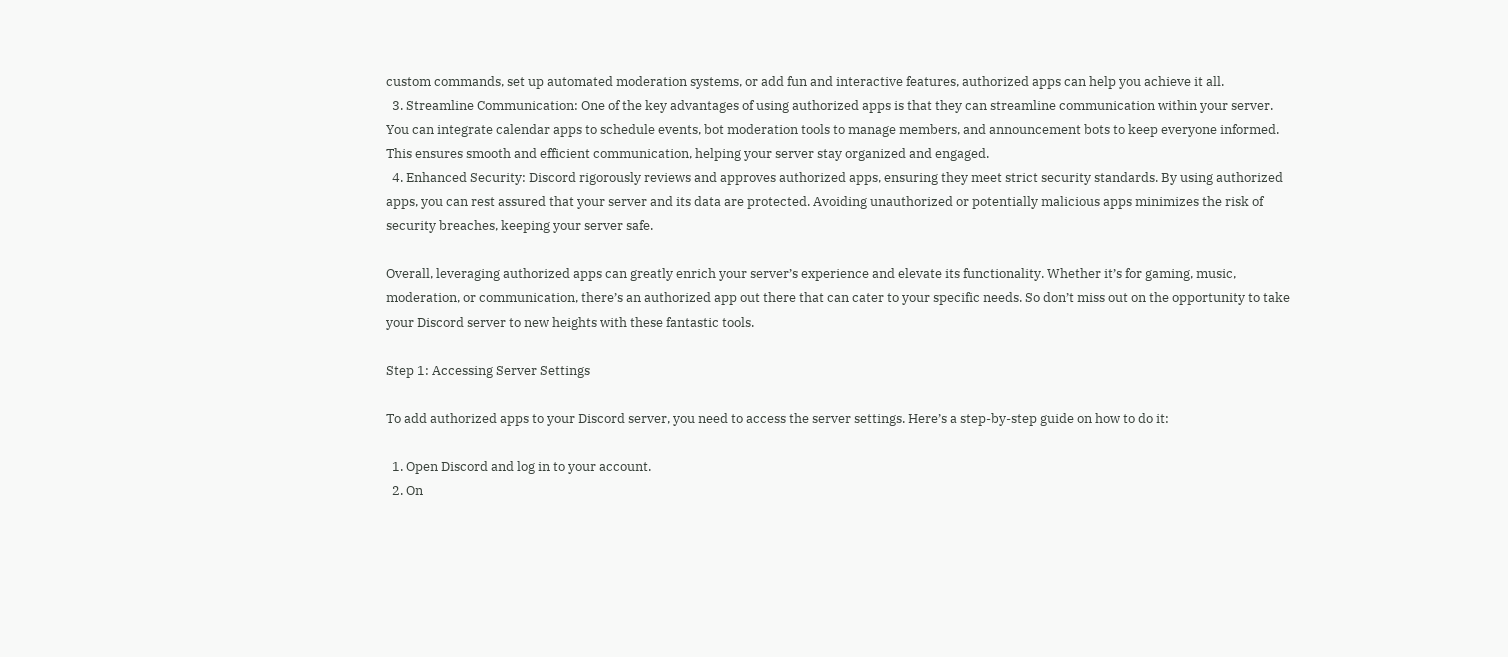custom commands, set up automated moderation systems, or add fun and interactive features, authorized apps can help you achieve it all.
  3. Streamline Communication: One of the key advantages of using authorized apps is that they can streamline communication within your server. You can integrate calendar apps to schedule events, bot moderation tools to manage members, and announcement bots to keep everyone informed. This ensures smooth and efficient communication, helping your server stay organized and engaged.
  4. Enhanced Security: Discord rigorously reviews and approves authorized apps, ensuring they meet strict security standards. By using authorized apps, you can rest assured that your server and its data are protected. Avoiding unauthorized or potentially malicious apps minimizes the risk of security breaches, keeping your server safe.

Overall, leveraging authorized apps can greatly enrich your server’s experience and elevate its functionality. Whether it’s for gaming, music, moderation, or communication, there’s an authorized app out there that can cater to your specific needs. So don’t miss out on the opportunity to take your Discord server to new heights with these fantastic tools.

Step 1: Accessing Server Settings

To add authorized apps to your Discord server, you need to access the server settings. Here’s a step-by-step guide on how to do it:

  1. Open Discord and log in to your account.
  2. On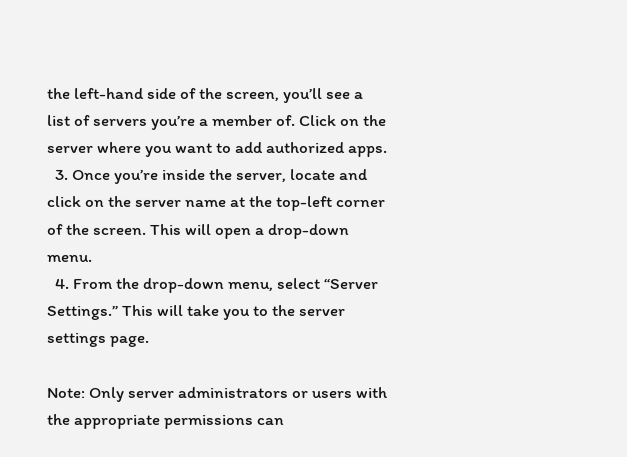the left-hand side of the screen, you’ll see a list of servers you’re a member of. Click on the server where you want to add authorized apps.
  3. Once you’re inside the server, locate and click on the server name at the top-left corner of the screen. This will open a drop-down menu.
  4. From the drop-down menu, select “Server Settings.” This will take you to the server settings page.

Note: Only server administrators or users with the appropriate permissions can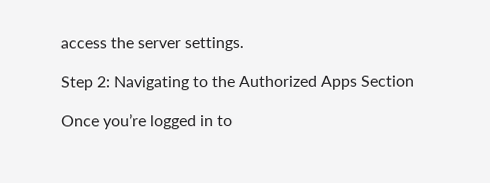access the server settings.

Step 2: Navigating to the Authorized Apps Section

Once you’re logged in to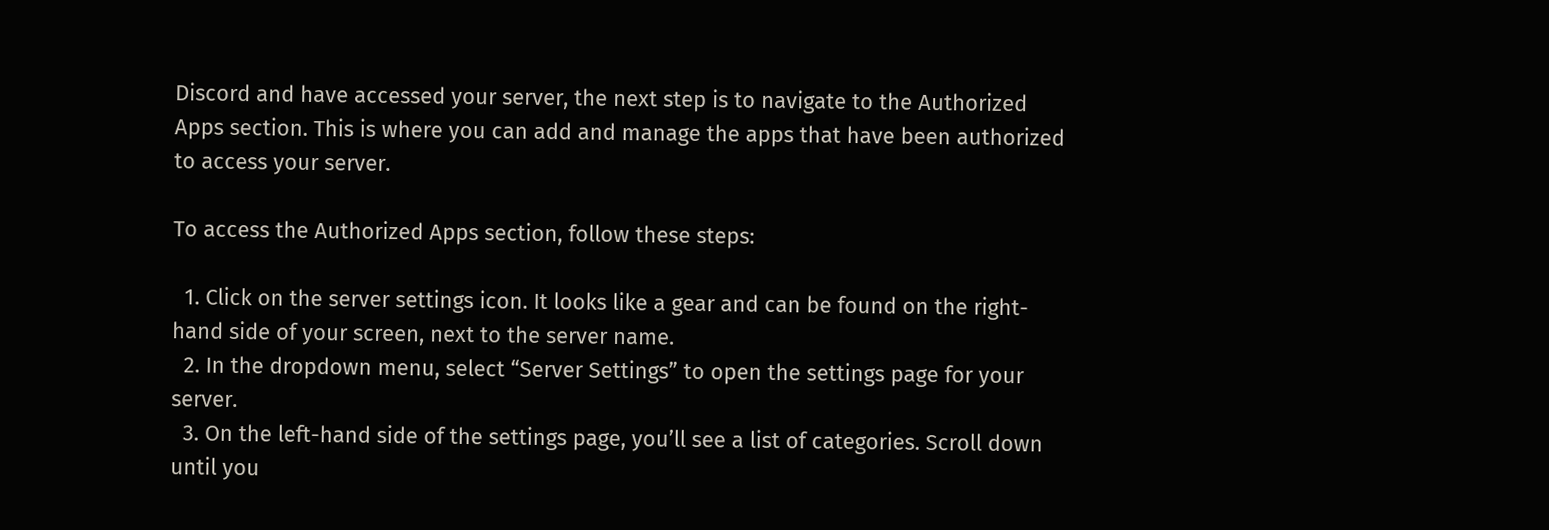Discord and have accessed your server, the next step is to navigate to the Authorized Apps section. This is where you can add and manage the apps that have been authorized to access your server.

To access the Authorized Apps section, follow these steps:

  1. Click on the server settings icon. It looks like a gear and can be found on the right-hand side of your screen, next to the server name.
  2. In the dropdown menu, select “Server Settings” to open the settings page for your server.
  3. On the left-hand side of the settings page, you’ll see a list of categories. Scroll down until you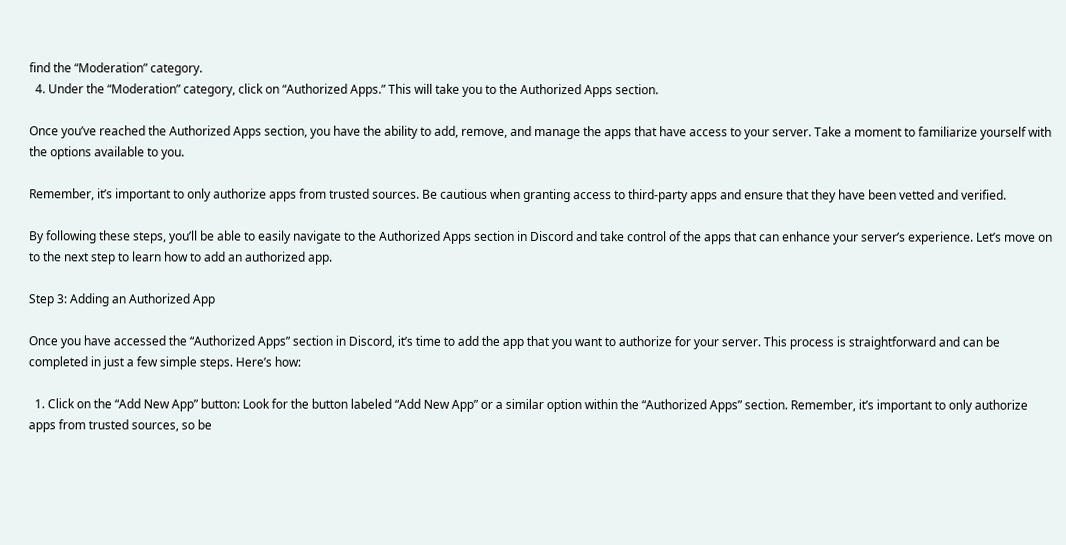find the “Moderation” category.
  4. Under the “Moderation” category, click on “Authorized Apps.” This will take you to the Authorized Apps section.

Once you’ve reached the Authorized Apps section, you have the ability to add, remove, and manage the apps that have access to your server. Take a moment to familiarize yourself with the options available to you.

Remember, it’s important to only authorize apps from trusted sources. Be cautious when granting access to third-party apps and ensure that they have been vetted and verified.

By following these steps, you’ll be able to easily navigate to the Authorized Apps section in Discord and take control of the apps that can enhance your server’s experience. Let’s move on to the next step to learn how to add an authorized app.

Step 3: Adding an Authorized App

Once you have accessed the “Authorized Apps” section in Discord, it’s time to add the app that you want to authorize for your server. This process is straightforward and can be completed in just a few simple steps. Here’s how:

  1. Click on the “Add New App” button: Look for the button labeled “Add New App” or a similar option within the “Authorized Apps” section. Remember, it’s important to only authorize apps from trusted sources, so be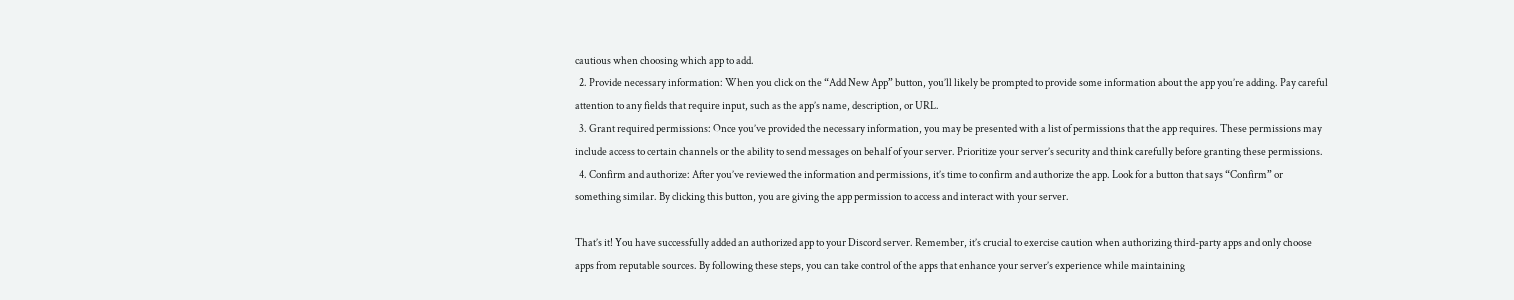cautious when choosing which app to add.
  2. Provide necessary information: When you click on the “Add New App” button, you’ll likely be prompted to provide some information about the app you’re adding. Pay careful attention to any fields that require input, such as the app’s name, description, or URL.
  3. Grant required permissions: Once you’ve provided the necessary information, you may be presented with a list of permissions that the app requires. These permissions may include access to certain channels or the ability to send messages on behalf of your server. Prioritize your server’s security and think carefully before granting these permissions.
  4. Confirm and authorize: After you’ve reviewed the information and permissions, it’s time to confirm and authorize the app. Look for a button that says “Confirm” or something similar. By clicking this button, you are giving the app permission to access and interact with your server.

That’s it! You have successfully added an authorized app to your Discord server. Remember, it’s crucial to exercise caution when authorizing third-party apps and only choose apps from reputable sources. By following these steps, you can take control of the apps that enhance your server’s experience while maintaining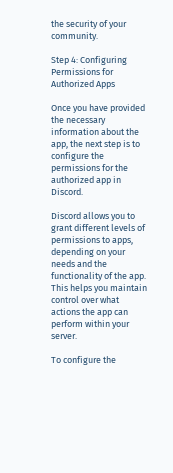the security of your community.

Step 4: Configuring Permissions for Authorized Apps

Once you have provided the necessary information about the app, the next step is to configure the permissions for the authorized app in Discord.

Discord allows you to grant different levels of permissions to apps, depending on your needs and the functionality of the app. This helps you maintain control over what actions the app can perform within your server.

To configure the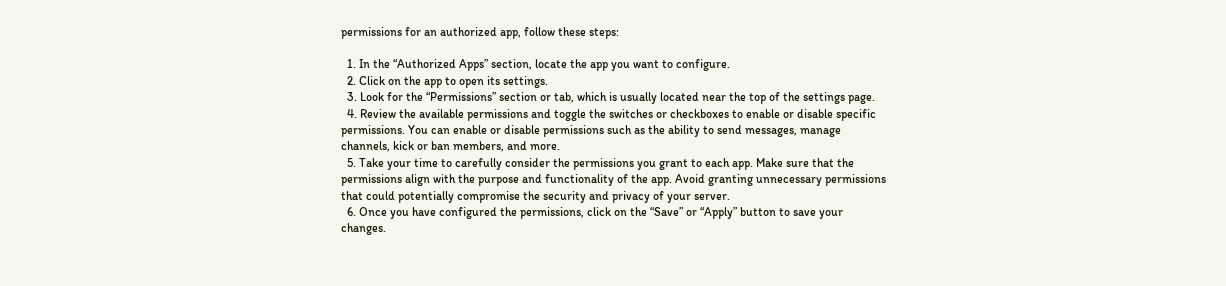permissions for an authorized app, follow these steps:

  1. In the “Authorized Apps” section, locate the app you want to configure.
  2. Click on the app to open its settings.
  3. Look for the “Permissions” section or tab, which is usually located near the top of the settings page.
  4. Review the available permissions and toggle the switches or checkboxes to enable or disable specific permissions. You can enable or disable permissions such as the ability to send messages, manage channels, kick or ban members, and more.
  5. Take your time to carefully consider the permissions you grant to each app. Make sure that the permissions align with the purpose and functionality of the app. Avoid granting unnecessary permissions that could potentially compromise the security and privacy of your server.
  6. Once you have configured the permissions, click on the “Save” or “Apply” button to save your changes.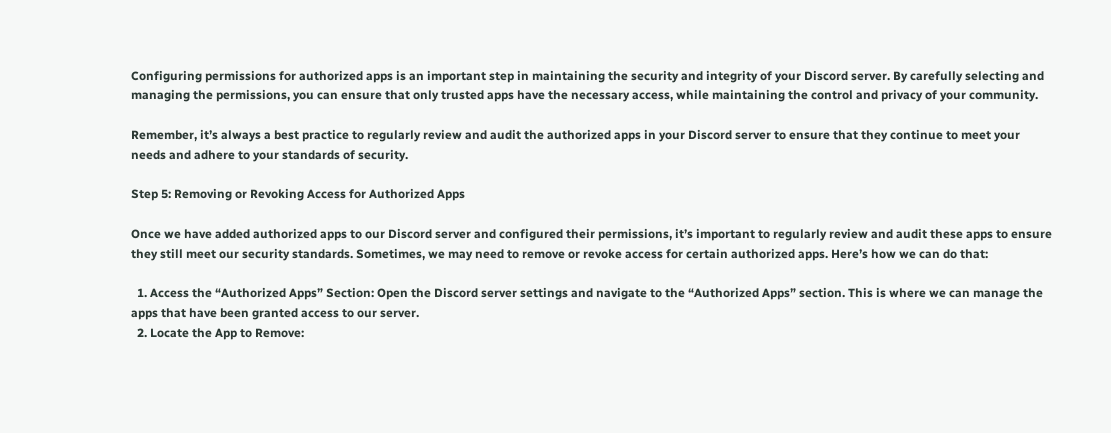Configuring permissions for authorized apps is an important step in maintaining the security and integrity of your Discord server. By carefully selecting and managing the permissions, you can ensure that only trusted apps have the necessary access, while maintaining the control and privacy of your community.

Remember, it’s always a best practice to regularly review and audit the authorized apps in your Discord server to ensure that they continue to meet your needs and adhere to your standards of security.

Step 5: Removing or Revoking Access for Authorized Apps

Once we have added authorized apps to our Discord server and configured their permissions, it’s important to regularly review and audit these apps to ensure they still meet our security standards. Sometimes, we may need to remove or revoke access for certain authorized apps. Here’s how we can do that:

  1. Access the “Authorized Apps” Section: Open the Discord server settings and navigate to the “Authorized Apps” section. This is where we can manage the apps that have been granted access to our server.
  2. Locate the App to Remove: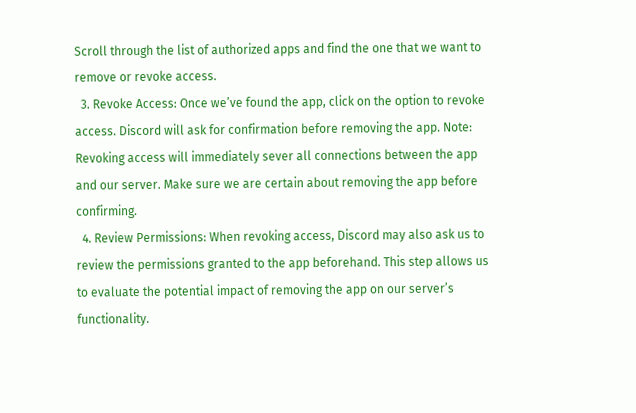Scroll through the list of authorized apps and find the one that we want to remove or revoke access.
  3. Revoke Access: Once we’ve found the app, click on the option to revoke access. Discord will ask for confirmation before removing the app. Note: Revoking access will immediately sever all connections between the app and our server. Make sure we are certain about removing the app before confirming.
  4. Review Permissions: When revoking access, Discord may also ask us to review the permissions granted to the app beforehand. This step allows us to evaluate the potential impact of removing the app on our server’s functionality.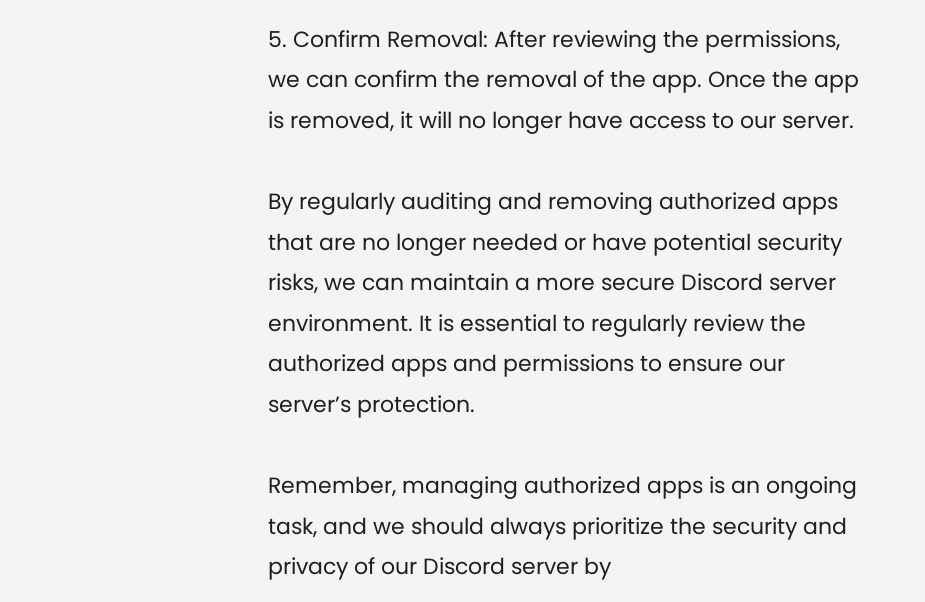5. Confirm Removal: After reviewing the permissions, we can confirm the removal of the app. Once the app is removed, it will no longer have access to our server.

By regularly auditing and removing authorized apps that are no longer needed or have potential security risks, we can maintain a more secure Discord server environment. It is essential to regularly review the authorized apps and permissions to ensure our server’s protection.

Remember, managing authorized apps is an ongoing task, and we should always prioritize the security and privacy of our Discord server by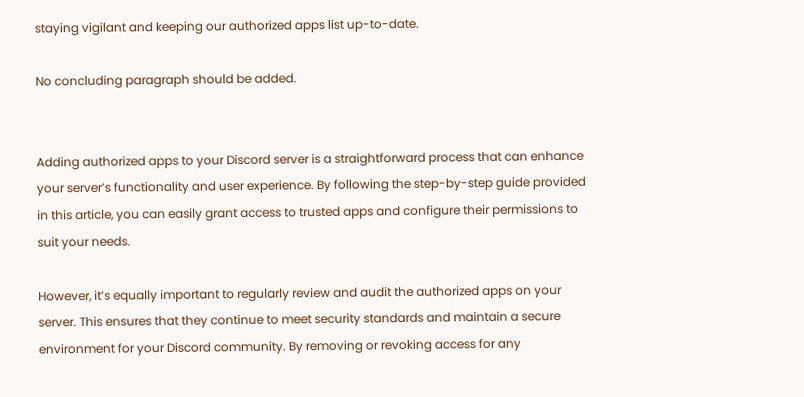staying vigilant and keeping our authorized apps list up-to-date.

No concluding paragraph should be added.


Adding authorized apps to your Discord server is a straightforward process that can enhance your server’s functionality and user experience. By following the step-by-step guide provided in this article, you can easily grant access to trusted apps and configure their permissions to suit your needs.

However, it’s equally important to regularly review and audit the authorized apps on your server. This ensures that they continue to meet security standards and maintain a secure environment for your Discord community. By removing or revoking access for any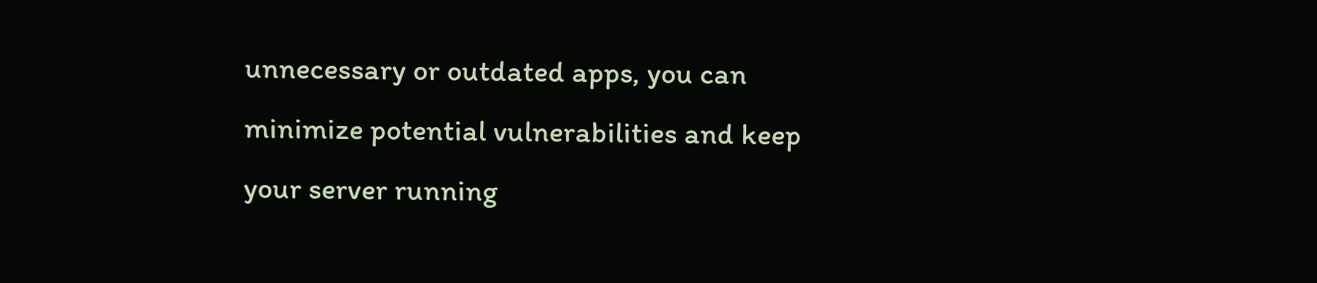unnecessary or outdated apps, you can minimize potential vulnerabilities and keep your server running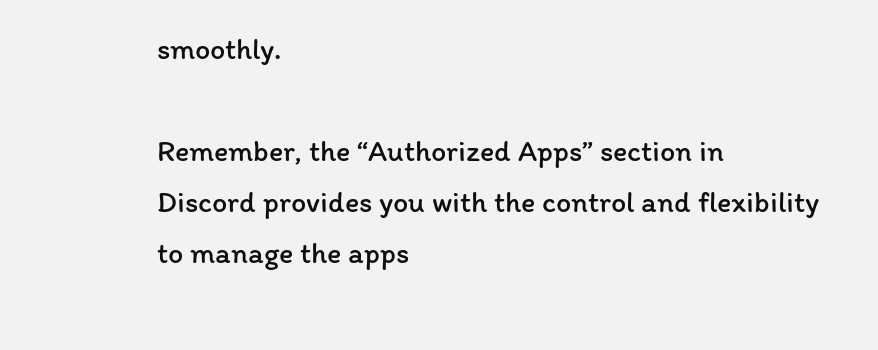smoothly.

Remember, the “Authorized Apps” section in Discord provides you with the control and flexibility to manage the apps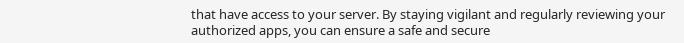that have access to your server. By staying vigilant and regularly reviewing your authorized apps, you can ensure a safe and secure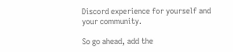Discord experience for yourself and your community.

So go ahead, add the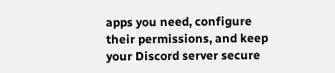apps you need, configure their permissions, and keep your Discord server secure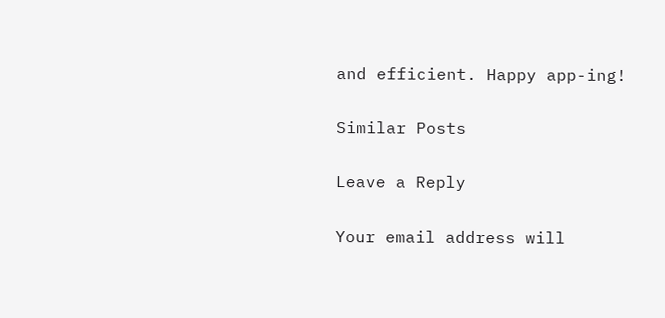and efficient. Happy app-ing!

Similar Posts

Leave a Reply

Your email address will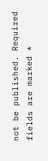not be published. Required fields are marked *